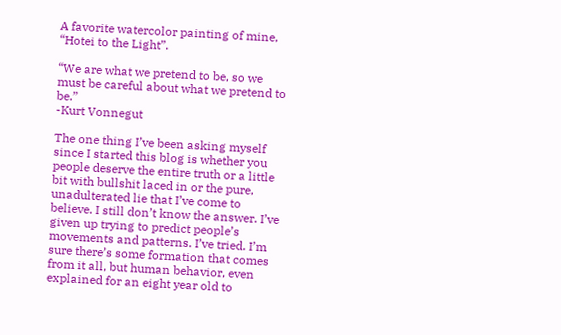A favorite watercolor painting of mine, “Hotei to the Light”.

“We are what we pretend to be, so we must be careful about what we pretend to be.”                                                                -Kurt Vonnegut

The one thing I’ve been asking myself since I started this blog is whether you people deserve the entire truth or a little bit with bullshit laced in or the pure, unadulterated lie that I’ve come to believe. I still don’t know the answer. I’ve given up trying to predict people’s movements and patterns. I’ve tried. I’m sure there’s some formation that comes from it all, but human behavior, even explained for an eight year old to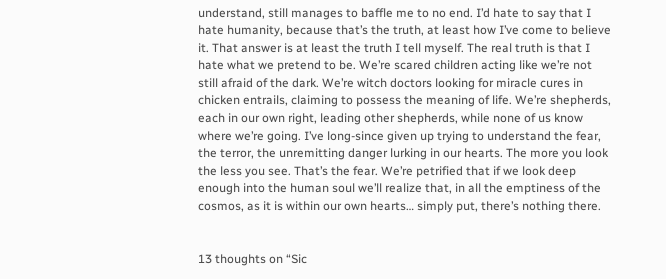understand, still manages to baffle me to no end. I’d hate to say that I hate humanity, because that’s the truth, at least how I’ve come to believe it. That answer is at least the truth I tell myself. The real truth is that I hate what we pretend to be. We’re scared children acting like we’re not still afraid of the dark. We’re witch doctors looking for miracle cures in chicken entrails, claiming to possess the meaning of life. We’re shepherds, each in our own right, leading other shepherds, while none of us know where we’re going. I’ve long-since given up trying to understand the fear, the terror, the unremitting danger lurking in our hearts. The more you look the less you see. That’s the fear. We’re petrified that if we look deep enough into the human soul we’ll realize that, in all the emptiness of the cosmos, as it is within our own hearts… simply put, there’s nothing there.


13 thoughts on “Sic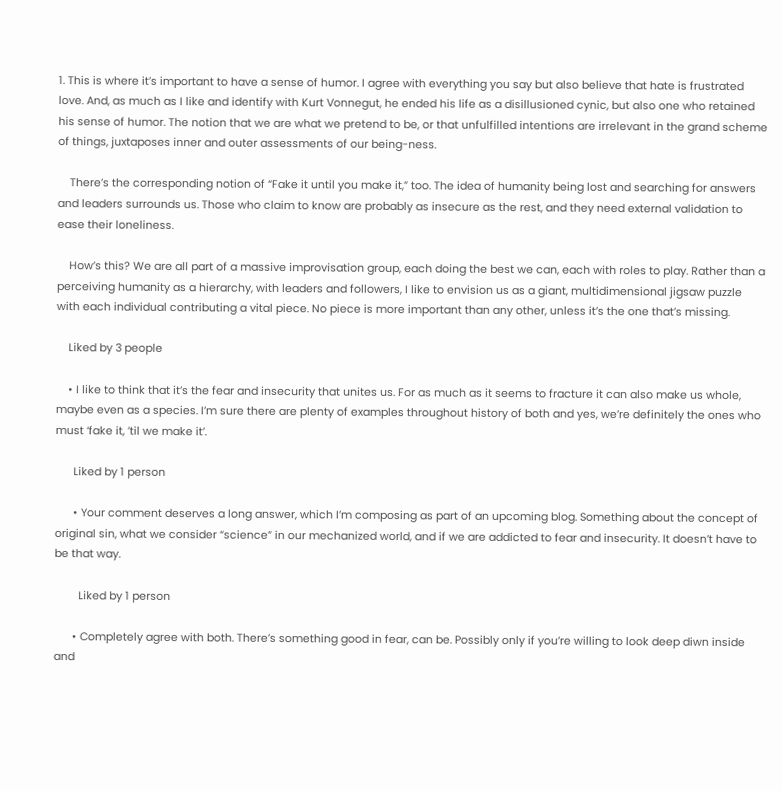1. This is where it’s important to have a sense of humor. I agree with everything you say but also believe that hate is frustrated love. And, as much as I like and identify with Kurt Vonnegut, he ended his life as a disillusioned cynic, but also one who retained his sense of humor. The notion that we are what we pretend to be, or that unfulfilled intentions are irrelevant in the grand scheme of things, juxtaposes inner and outer assessments of our being-ness.

    There’s the corresponding notion of “Fake it until you make it,” too. The idea of humanity being lost and searching for answers and leaders surrounds us. Those who claim to know are probably as insecure as the rest, and they need external validation to ease their loneliness.

    How’s this? We are all part of a massive improvisation group, each doing the best we can, each with roles to play. Rather than a perceiving humanity as a hierarchy, with leaders and followers, I like to envision us as a giant, multidimensional jigsaw puzzle with each individual contributing a vital piece. No piece is more important than any other, unless it’s the one that’s missing.

    Liked by 3 people

    • I like to think that it’s the fear and insecurity that unites us. For as much as it seems to fracture it can also make us whole, maybe even as a species. I’m sure there are plenty of examples throughout history of both and yes, we’re definitely the ones who must ‘fake it, ’til we make it’.

      Liked by 1 person

      • Your comment deserves a long answer, which I’m composing as part of an upcoming blog. Something about the concept of original sin, what we consider “science” in our mechanized world, and if we are addicted to fear and insecurity. It doesn’t have to be that way.

        Liked by 1 person

      • Completely agree with both. There’s something good in fear, can be. Possibly only if you’re willing to look deep diwn inside and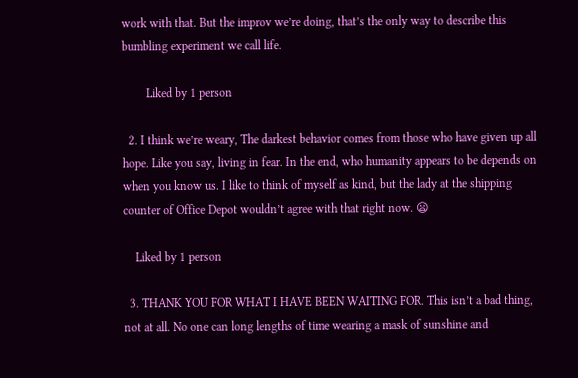work with that. But the improv we’re doing, that’s the only way to describe this bumbling experiment we call life.

        Liked by 1 person

  2. I think we’re weary, The darkest behavior comes from those who have given up all hope. Like you say, living in fear. In the end, who humanity appears to be depends on when you know us. I like to think of myself as kind, but the lady at the shipping counter of Office Depot wouldn’t agree with that right now. 😦

    Liked by 1 person

  3. THANK YOU FOR WHAT I HAVE BEEN WAITING FOR. This isn’t a bad thing, not at all. No one can long lengths of time wearing a mask of sunshine and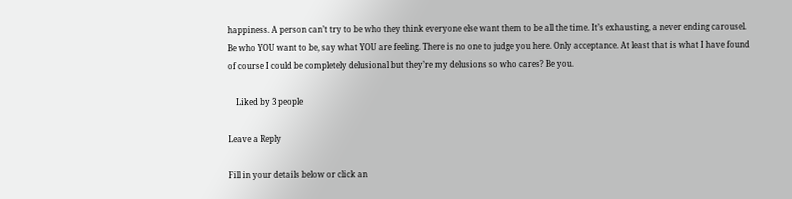happiness. A person can’t try to be who they think everyone else want them to be all the time. It’s exhausting, a never ending carousel. Be who YOU want to be, say what YOU are feeling. There is no one to judge you here. Only acceptance. At least that is what I have found of course I could be completely delusional but they’re my delusions so who cares? Be you.

    Liked by 3 people

Leave a Reply

Fill in your details below or click an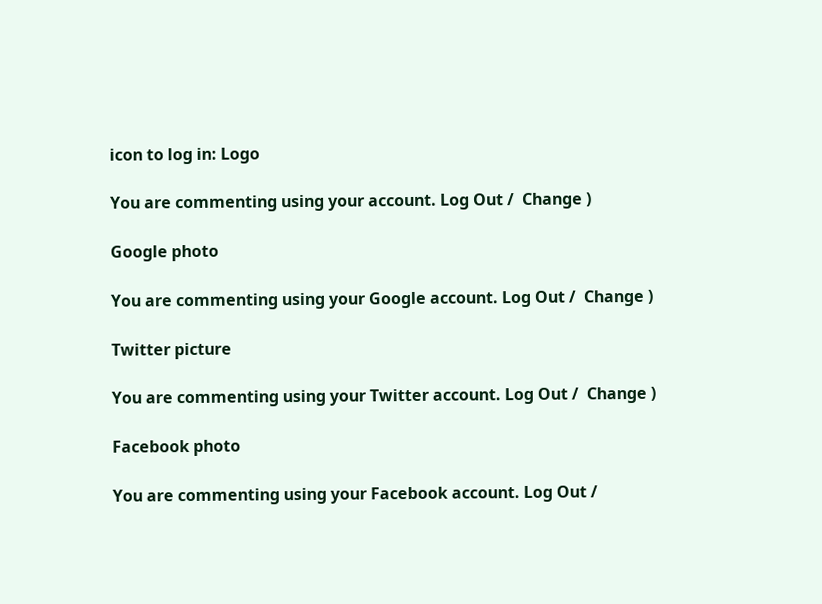icon to log in: Logo

You are commenting using your account. Log Out /  Change )

Google photo

You are commenting using your Google account. Log Out /  Change )

Twitter picture

You are commenting using your Twitter account. Log Out /  Change )

Facebook photo

You are commenting using your Facebook account. Log Out /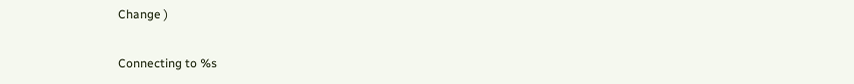Change )

Connecting to %s